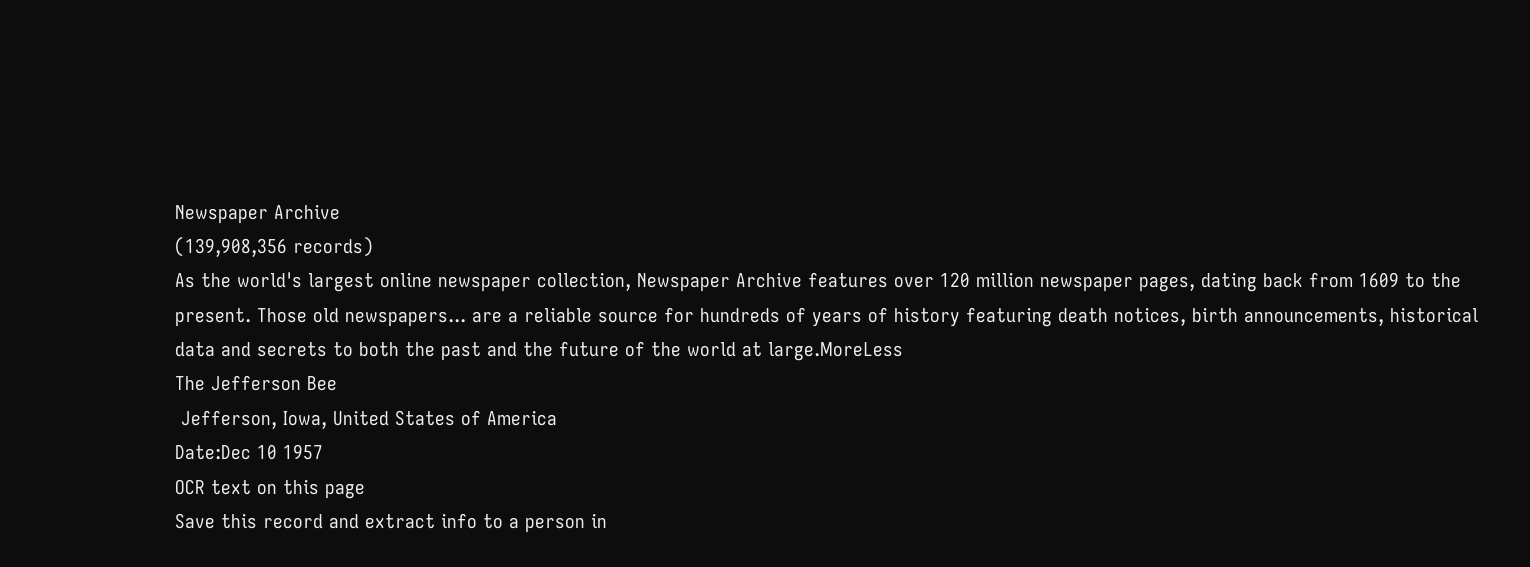Newspaper Archive
(139,908,356 records)
As the world's largest online newspaper collection, Newspaper Archive features over 120 million newspaper pages, dating back from 1609 to the present. Those old newspapers... are a reliable source for hundreds of years of history featuring death notices, birth announcements, historical data and secrets to both the past and the future of the world at large.MoreLess
The Jefferson Bee
 Jefferson, Iowa, United States of America
Date:Dec 10 1957
OCR text on this page
Save this record and extract info to a person in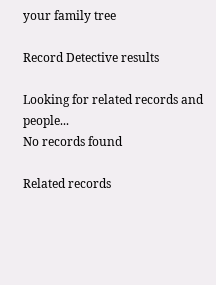your family tree

Record Detective results

Looking for related records and people...
No records found

Related records